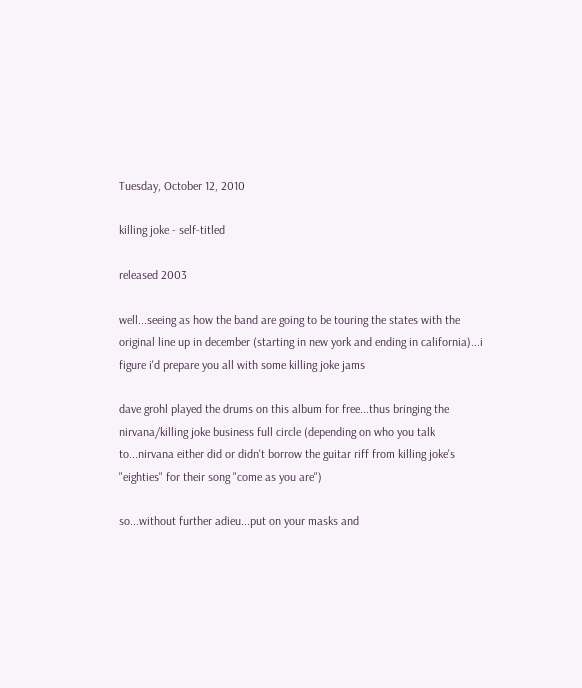Tuesday, October 12, 2010

killing joke - self-titled

released 2003

well...seeing as how the band are going to be touring the states with the original line up in december (starting in new york and ending in california)...i figure i'd prepare you all with some killing joke jams

dave grohl played the drums on this album for free...thus bringing the nirvana/killing joke business full circle (depending on who you talk to...nirvana either did or didn't borrow the guitar riff from killing joke's "eighties" for their song "come as you are")

so...without further adieu...put on your masks and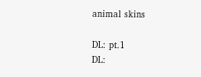animal skins

DL: pt.1
DL: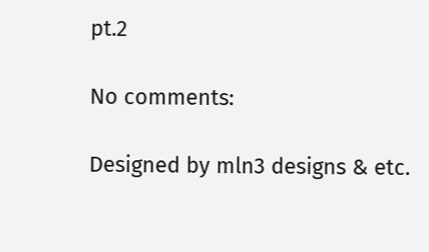pt.2

No comments:

Designed by mln3 designs & etc.